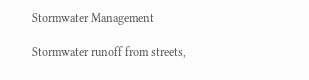Stormwater Management

Stormwater runoff from streets,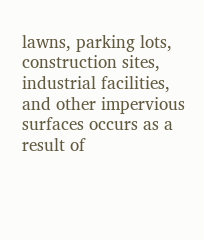lawns, parking lots, construction sites, industrial facilities, and other impervious surfaces occurs as a result of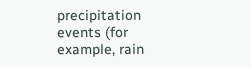precipitation events (for example, rain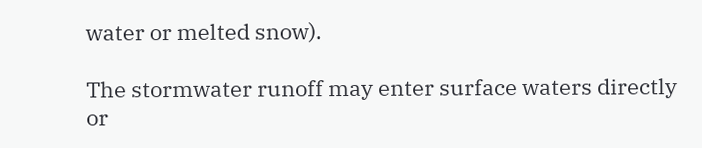water or melted snow).

The stormwater runoff may enter surface waters directly or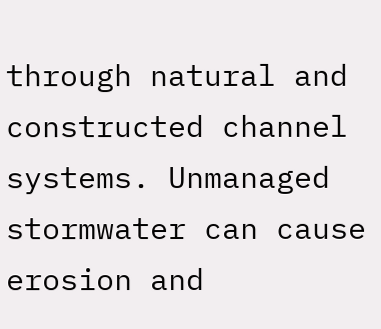through natural and constructed channel systems. Unmanaged stormwater can cause erosion and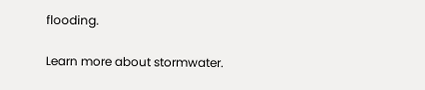flooding.

Learn more about stormwater.